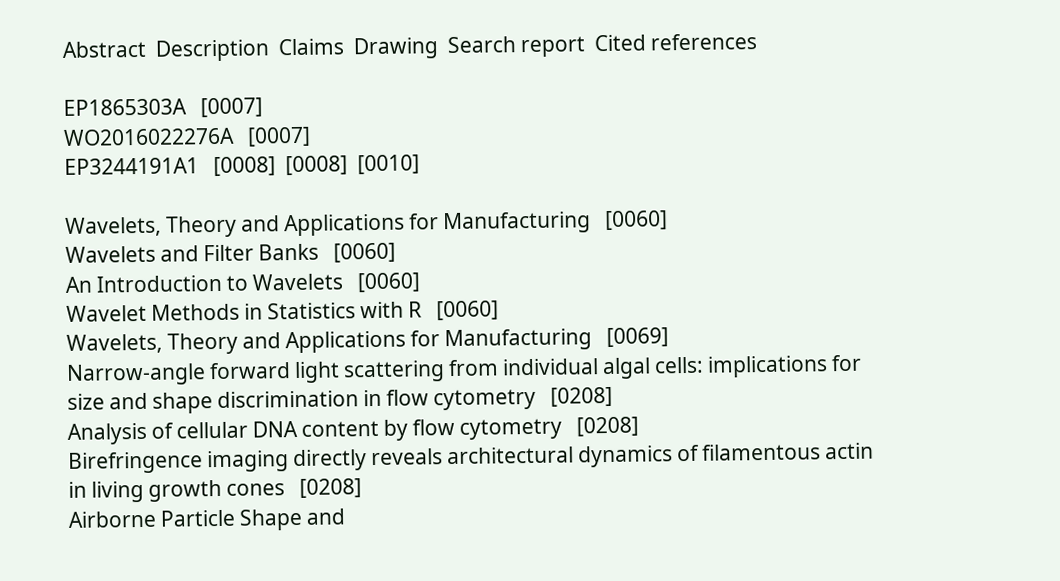Abstract  Description  Claims  Drawing  Search report  Cited references

EP1865303A   [0007]
WO2016022276A   [0007]
EP3244191A1   [0008]  [0008]  [0010]

Wavelets, Theory and Applications for Manufacturing   [0060]
Wavelets and Filter Banks   [0060]
An Introduction to Wavelets   [0060]
Wavelet Methods in Statistics with R   [0060]
Wavelets, Theory and Applications for Manufacturing   [0069]
Narrow-angle forward light scattering from individual algal cells: implications for size and shape discrimination in flow cytometry   [0208]
Analysis of cellular DNA content by flow cytometry   [0208]
Birefringence imaging directly reveals architectural dynamics of filamentous actin in living growth cones   [0208]
Airborne Particle Shape and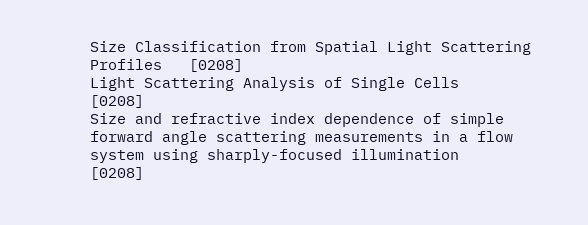Size Classification from Spatial Light Scattering Profiles   [0208]
Light Scattering Analysis of Single Cells   [0208]
Size and refractive index dependence of simple forward angle scattering measurements in a flow system using sharply-focused illumination   [0208]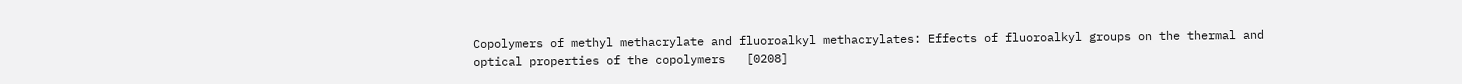Copolymers of methyl methacrylate and fluoroalkyl methacrylates: Effects of fluoroalkyl groups on the thermal and optical properties of the copolymers   [0208]